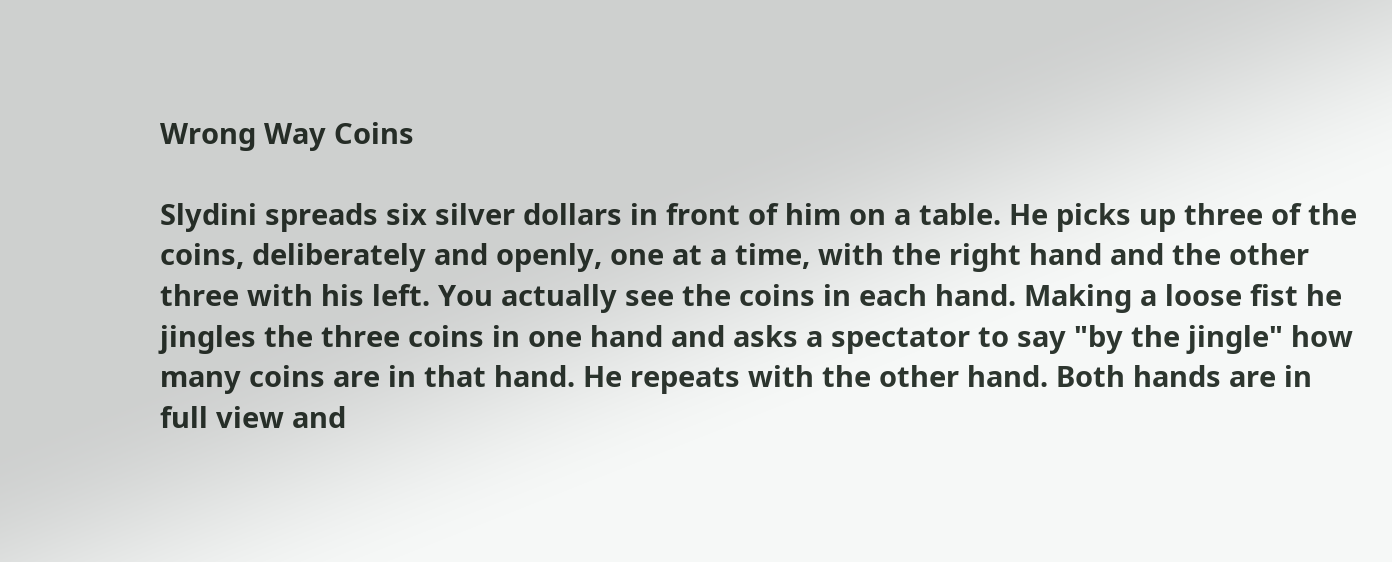Wrong Way Coins

Slydini spreads six silver dollars in front of him on a table. He picks up three of the coins, deliberately and openly, one at a time, with the right hand and the other three with his left. You actually see the coins in each hand. Making a loose fist he jingles the three coins in one hand and asks a spectator to say "by the jingle" how many coins are in that hand. He repeats with the other hand. Both hands are in full view and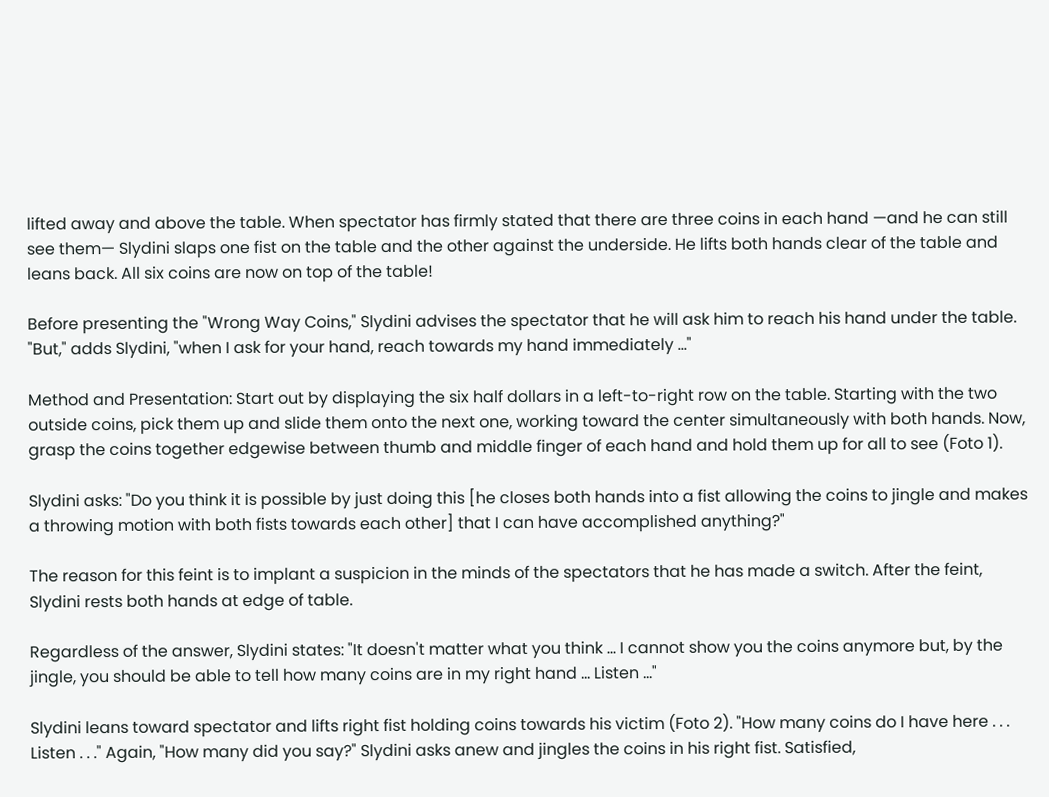lifted away and above the table. When spectator has firmly stated that there are three coins in each hand —and he can still see them— Slydini slaps one fist on the table and the other against the underside. He lifts both hands clear of the table and leans back. All six coins are now on top of the table!

Before presenting the "Wrong Way Coins," Slydini advises the spectator that he will ask him to reach his hand under the table. "But," adds Slydini, "when I ask for your hand, reach towards my hand immediately ..."

Method and Presentation: Start out by displaying the six half dollars in a left-to-right row on the table. Starting with the two outside coins, pick them up and slide them onto the next one, working toward the center simultaneously with both hands. Now, grasp the coins together edgewise between thumb and middle finger of each hand and hold them up for all to see (Foto 1).

Slydini asks: "Do you think it is possible by just doing this [he closes both hands into a fist allowing the coins to jingle and makes a throwing motion with both fists towards each other] that I can have accomplished anything?"

The reason for this feint is to implant a suspicion in the minds of the spectators that he has made a switch. After the feint, Slydini rests both hands at edge of table.

Regardless of the answer, Slydini states: "It doesn't matter what you think ... I cannot show you the coins anymore but, by the jingle, you should be able to tell how many coins are in my right hand ... Listen ..."

Slydini leans toward spectator and lifts right fist holding coins towards his victim (Foto 2). "How many coins do I have here . . . Listen . . ." Again, "How many did you say?" Slydini asks anew and jingles the coins in his right fist. Satisfied,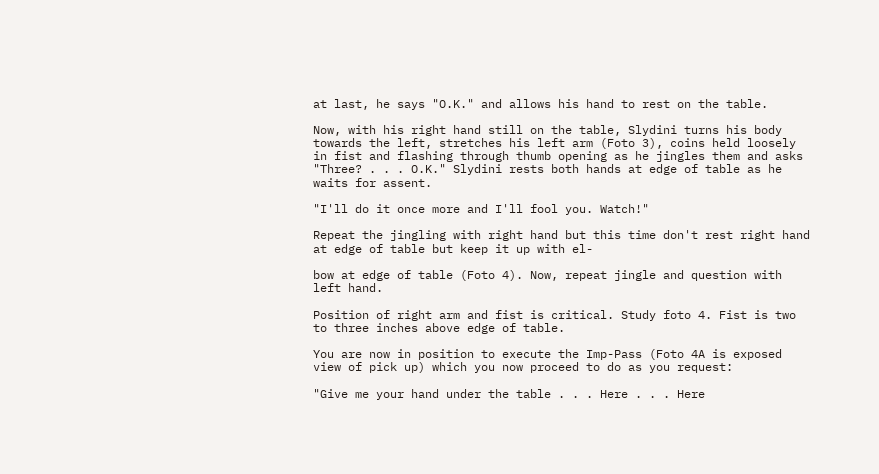at last, he says "O.K." and allows his hand to rest on the table.

Now, with his right hand still on the table, Slydini turns his body towards the left, stretches his left arm (Foto 3), coins held loosely in fist and flashing through thumb opening as he jingles them and asks "Three? . . . O.K." Slydini rests both hands at edge of table as he waits for assent.

"I'll do it once more and I'll fool you. Watch!"

Repeat the jingling with right hand but this time don't rest right hand at edge of table but keep it up with el-

bow at edge of table (Foto 4). Now, repeat jingle and question with left hand.

Position of right arm and fist is critical. Study foto 4. Fist is two to three inches above edge of table.

You are now in position to execute the Imp-Pass (Foto 4A is exposed view of pick up) which you now proceed to do as you request:

"Give me your hand under the table . . . Here . . . Here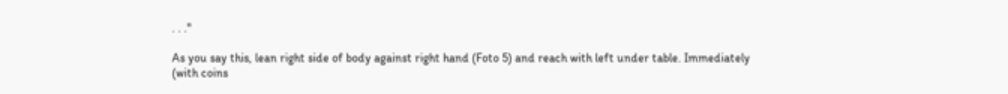. . ."

As you say this, lean right side of body against right hand (Foto 5) and reach with left under table. Immediately (with coins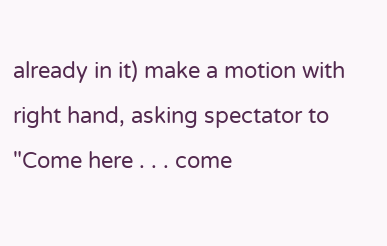already in it) make a motion with right hand, asking spectator to "Come here . . . come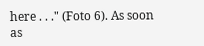here . . ." (Foto 6). As soon as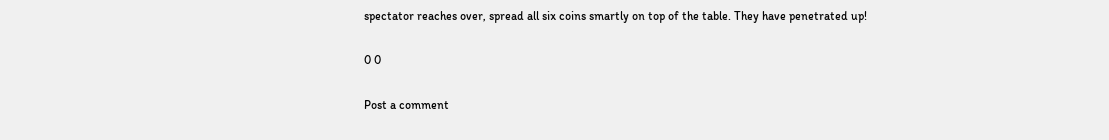spectator reaches over, spread all six coins smartly on top of the table. They have penetrated up!

0 0

Post a comment